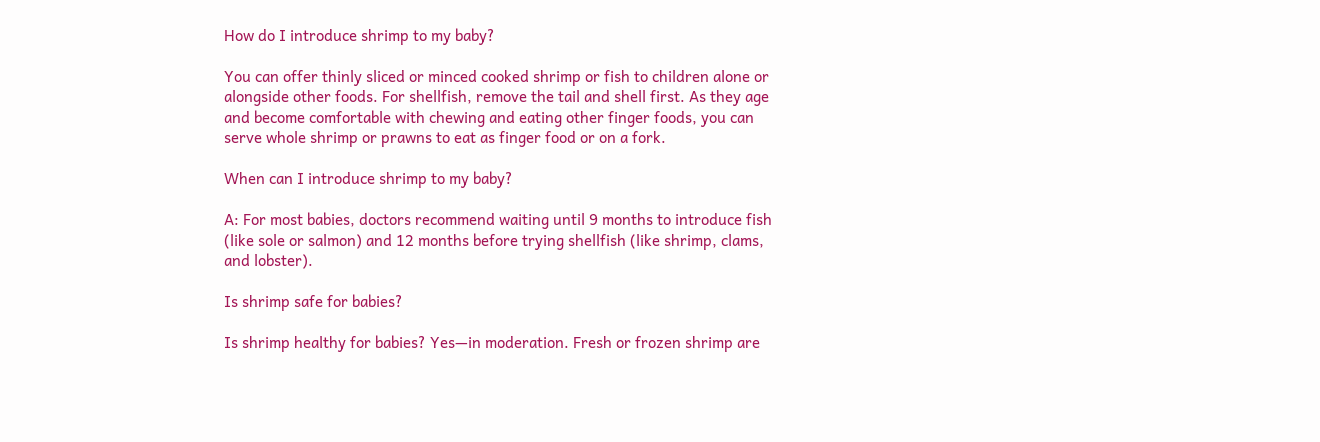How do I introduce shrimp to my baby?

You can offer thinly sliced or minced cooked shrimp or fish to children alone or alongside other foods. For shellfish, remove the tail and shell first. As they age and become comfortable with chewing and eating other finger foods, you can serve whole shrimp or prawns to eat as finger food or on a fork.

When can I introduce shrimp to my baby?

A: For most babies, doctors recommend waiting until 9 months to introduce fish (like sole or salmon) and 12 months before trying shellfish (like shrimp, clams, and lobster).

Is shrimp safe for babies?

Is shrimp healthy for babies? Yes—in moderation. Fresh or frozen shrimp are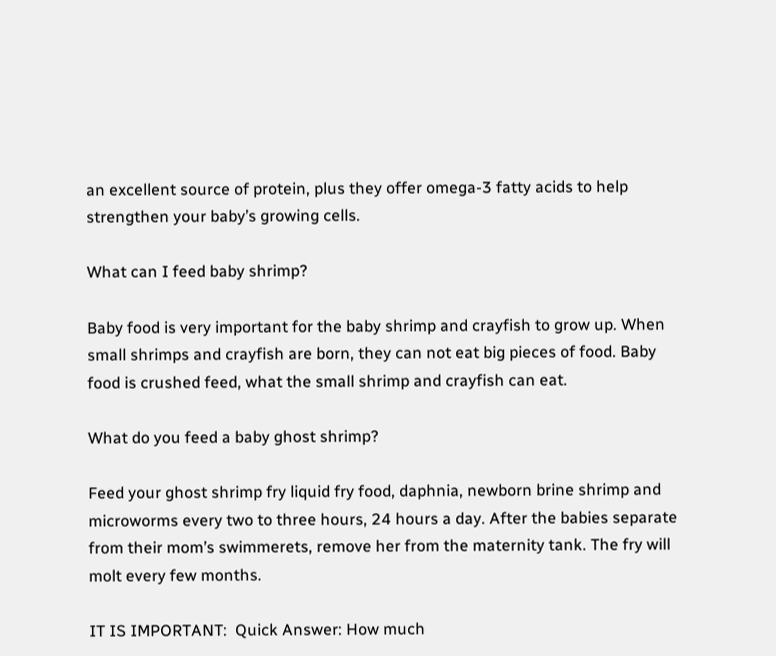an excellent source of protein, plus they offer omega-3 fatty acids to help strengthen your baby’s growing cells.

What can I feed baby shrimp?

Baby food is very important for the baby shrimp and crayfish to grow up. When small shrimps and crayfish are born, they can not eat big pieces of food. Baby food is crushed feed, what the small shrimp and crayfish can eat.

What do you feed a baby ghost shrimp?

Feed your ghost shrimp fry liquid fry food, daphnia, newborn brine shrimp and microworms every two to three hours, 24 hours a day. After the babies separate from their mom’s swimmerets, remove her from the maternity tank. The fry will molt every few months.

IT IS IMPORTANT:  Quick Answer: How much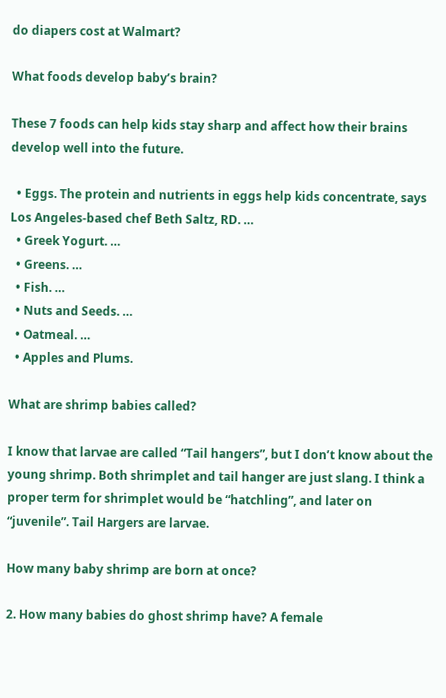do diapers cost at Walmart?

What foods develop baby’s brain?

These 7 foods can help kids stay sharp and affect how their brains develop well into the future.

  • Eggs. The protein and nutrients in eggs help kids concentrate, says Los Angeles-based chef Beth Saltz, RD. …
  • Greek Yogurt. …
  • Greens. …
  • Fish. …
  • Nuts and Seeds. …
  • Oatmeal. …
  • Apples and Plums.

What are shrimp babies called?

I know that larvae are called “Tail hangers”, but I don’t know about the young shrimp. Both shrimplet and tail hanger are just slang. I think a proper term for shrimplet would be “hatchling”, and later on “juvenile”. Tail Hargers are larvae.

How many baby shrimp are born at once?

2. How many babies do ghost shrimp have? A female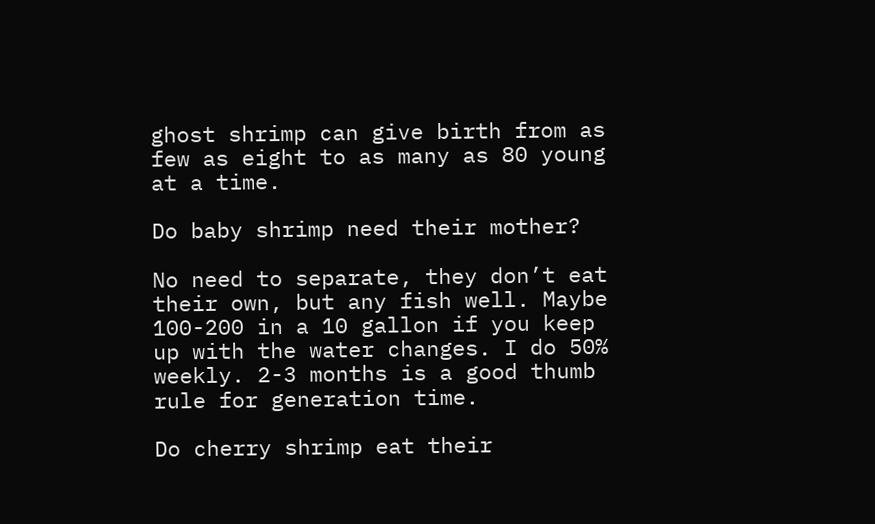ghost shrimp can give birth from as few as eight to as many as 80 young at a time.

Do baby shrimp need their mother?

No need to separate, they don’t eat their own, but any fish well. Maybe 100-200 in a 10 gallon if you keep up with the water changes. I do 50% weekly. 2-3 months is a good thumb rule for generation time.

Do cherry shrimp eat their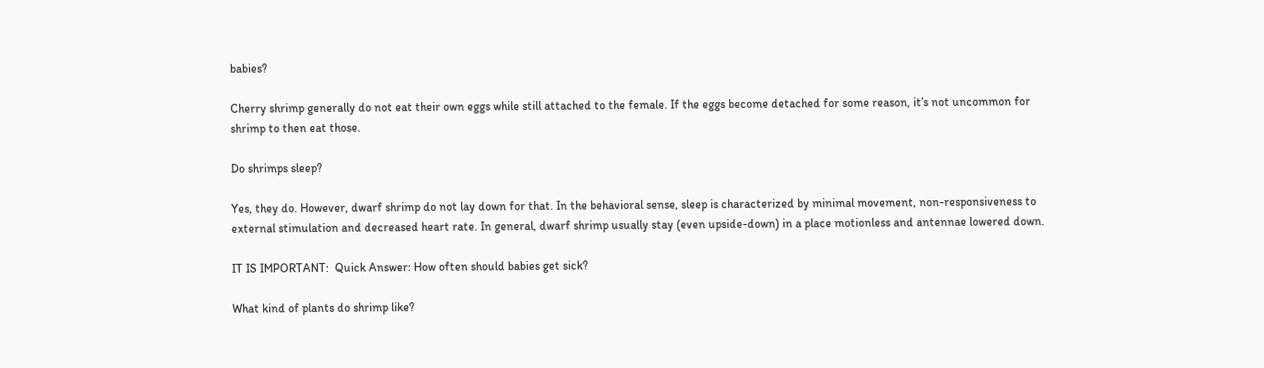babies?

Cherry shrimp generally do not eat their own eggs while still attached to the female. If the eggs become detached for some reason, it’s not uncommon for shrimp to then eat those.

Do shrimps sleep?

Yes, they do. However, dwarf shrimp do not lay down for that. In the behavioral sense, sleep is characterized by minimal movement, non-responsiveness to external stimulation and decreased heart rate. In general, dwarf shrimp usually stay (even upside-down) in a place motionless and antennae lowered down.

IT IS IMPORTANT:  Quick Answer: How often should babies get sick?

What kind of plants do shrimp like?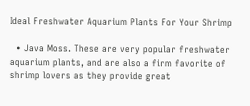Ideal Freshwater Aquarium Plants For Your Shrimp

  • Java Moss. These are very popular freshwater aquarium plants, and are also a firm favorite of shrimp lovers as they provide great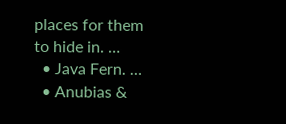places for them to hide in. …
  • Java Fern. …
  • Anubias &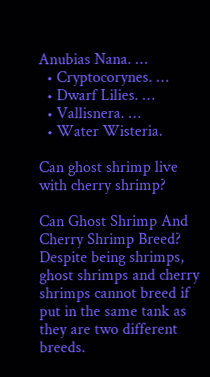Anubias Nana. …
  • Cryptocorynes. …
  • Dwarf Lilies. …
  • Vallisnera. …
  • Water Wisteria.

Can ghost shrimp live with cherry shrimp?

Can Ghost Shrimp And Cherry Shrimp Breed? Despite being shrimps, ghost shrimps and cherry shrimps cannot breed if put in the same tank as they are two different breeds.